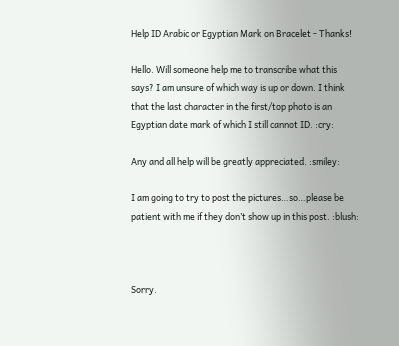Help ID Arabic or Egyptian Mark on Bracelet - Thanks!

Hello. Will someone help me to transcribe what this says? I am unsure of which way is up or down. I think that the last character in the first/top photo is an Egyptian date mark of which I still cannot ID. :cry:

Any and all help will be greatly appreciated. :smiley:

I am going to try to post the pictures…so…please be patient with me if they don’t show up in this post. :blush:



Sorry.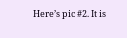Here’s pic #2. It is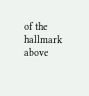of the hallmark above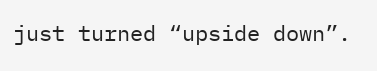just turned “upside down”.